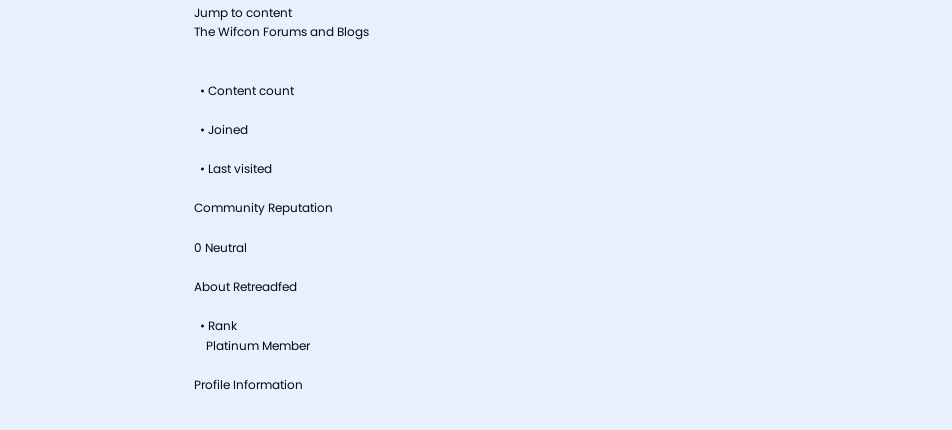Jump to content
The Wifcon Forums and Blogs


  • Content count

  • Joined

  • Last visited

Community Reputation

0 Neutral

About Retreadfed

  • Rank
    Platinum Member

Profile Information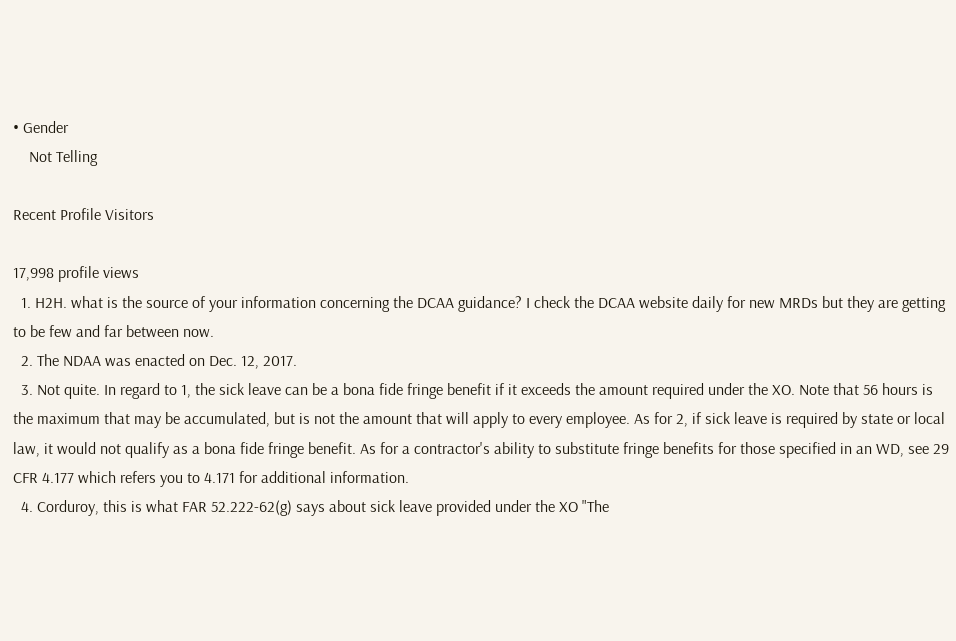• Gender
    Not Telling

Recent Profile Visitors

17,998 profile views
  1. H2H. what is the source of your information concerning the DCAA guidance? I check the DCAA website daily for new MRDs but they are getting to be few and far between now.
  2. The NDAA was enacted on Dec. 12, 2017.
  3. Not quite. In regard to 1, the sick leave can be a bona fide fringe benefit if it exceeds the amount required under the XO. Note that 56 hours is the maximum that may be accumulated, but is not the amount that will apply to every employee. As for 2, if sick leave is required by state or local law, it would not qualify as a bona fide fringe benefit. As for a contractor's ability to substitute fringe benefits for those specified in an WD, see 29 CFR 4.177 which refers you to 4.171 for additional information.
  4. Corduroy, this is what FAR 52.222-62(g) says about sick leave provided under the XO "The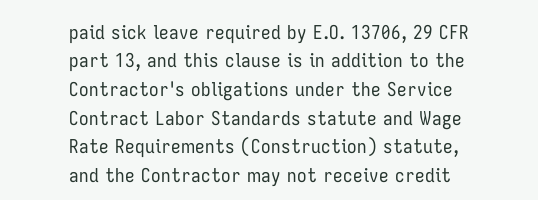paid sick leave required by E.O. 13706, 29 CFR part 13, and this clause is in addition to the Contractor's obligations under the Service Contract Labor Standards statute and Wage Rate Requirements (Construction) statute, and the Contractor may not receive credit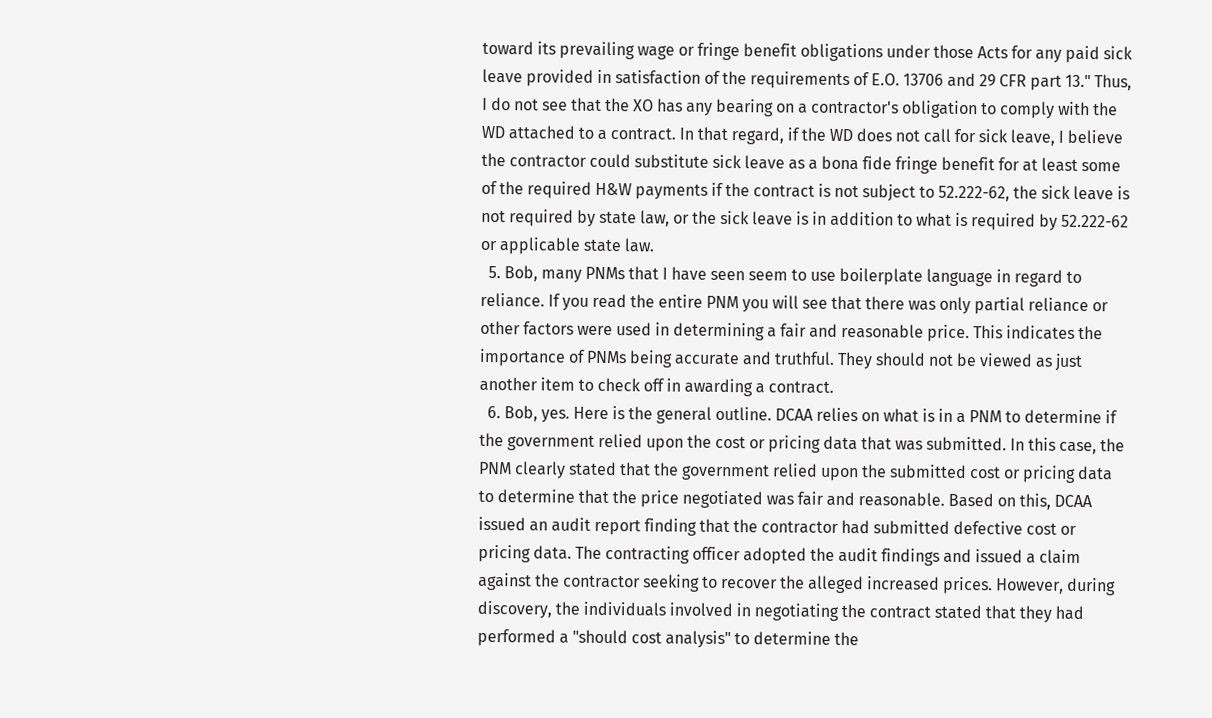toward its prevailing wage or fringe benefit obligations under those Acts for any paid sick leave provided in satisfaction of the requirements of E.O. 13706 and 29 CFR part 13." Thus, I do not see that the XO has any bearing on a contractor's obligation to comply with the WD attached to a contract. In that regard, if the WD does not call for sick leave, I believe the contractor could substitute sick leave as a bona fide fringe benefit for at least some of the required H&W payments if the contract is not subject to 52.222-62, the sick leave is not required by state law, or the sick leave is in addition to what is required by 52.222-62 or applicable state law.
  5. Bob, many PNMs that I have seen seem to use boilerplate language in regard to reliance. If you read the entire PNM you will see that there was only partial reliance or other factors were used in determining a fair and reasonable price. This indicates the importance of PNMs being accurate and truthful. They should not be viewed as just another item to check off in awarding a contract.
  6. Bob, yes. Here is the general outline. DCAA relies on what is in a PNM to determine if the government relied upon the cost or pricing data that was submitted. In this case, the PNM clearly stated that the government relied upon the submitted cost or pricing data to determine that the price negotiated was fair and reasonable. Based on this, DCAA issued an audit report finding that the contractor had submitted defective cost or pricing data. The contracting officer adopted the audit findings and issued a claim against the contractor seeking to recover the alleged increased prices. However, during discovery, the individuals involved in negotiating the contract stated that they had performed a "should cost analysis" to determine the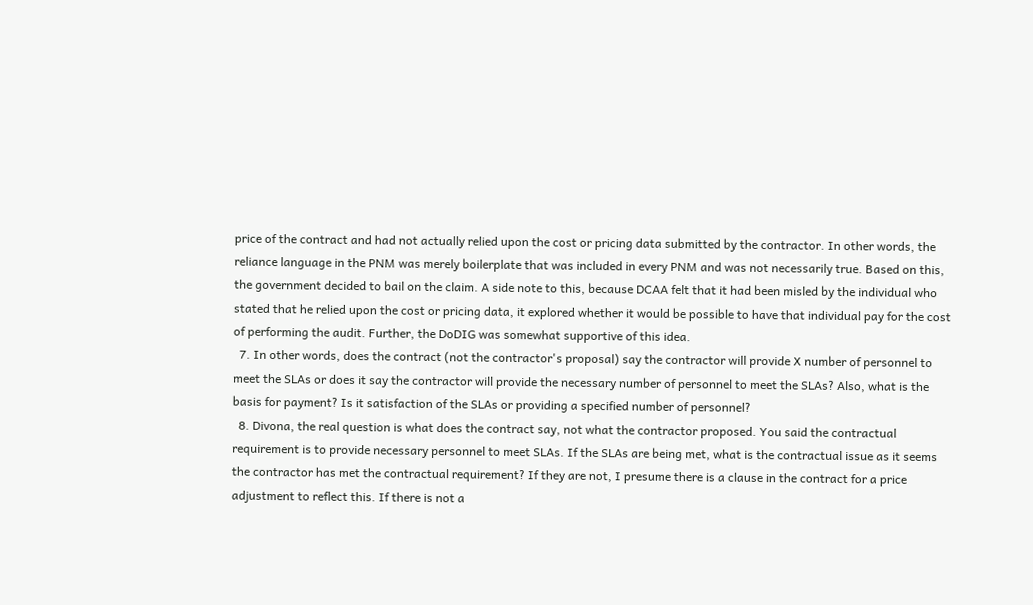price of the contract and had not actually relied upon the cost or pricing data submitted by the contractor. In other words, the reliance language in the PNM was merely boilerplate that was included in every PNM and was not necessarily true. Based on this, the government decided to bail on the claim. A side note to this, because DCAA felt that it had been misled by the individual who stated that he relied upon the cost or pricing data, it explored whether it would be possible to have that individual pay for the cost of performing the audit. Further, the DoDIG was somewhat supportive of this idea.
  7. In other words, does the contract (not the contractor's proposal) say the contractor will provide X number of personnel to meet the SLAs or does it say the contractor will provide the necessary number of personnel to meet the SLAs? Also, what is the basis for payment? Is it satisfaction of the SLAs or providing a specified number of personnel?
  8. Divona, the real question is what does the contract say, not what the contractor proposed. You said the contractual requirement is to provide necessary personnel to meet SLAs. If the SLAs are being met, what is the contractual issue as it seems the contractor has met the contractual requirement? If they are not, I presume there is a clause in the contract for a price adjustment to reflect this. If there is not a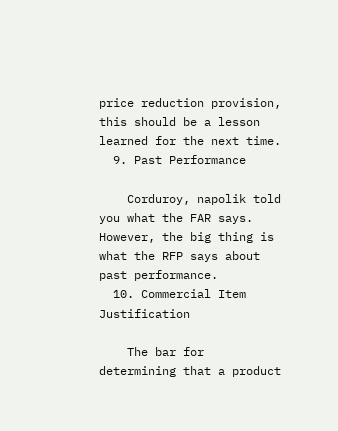price reduction provision, this should be a lesson learned for the next time.
  9. Past Performance

    Corduroy, napolik told you what the FAR says. However, the big thing is what the RFP says about past performance.
  10. Commercial Item Justification

    The bar for determining that a product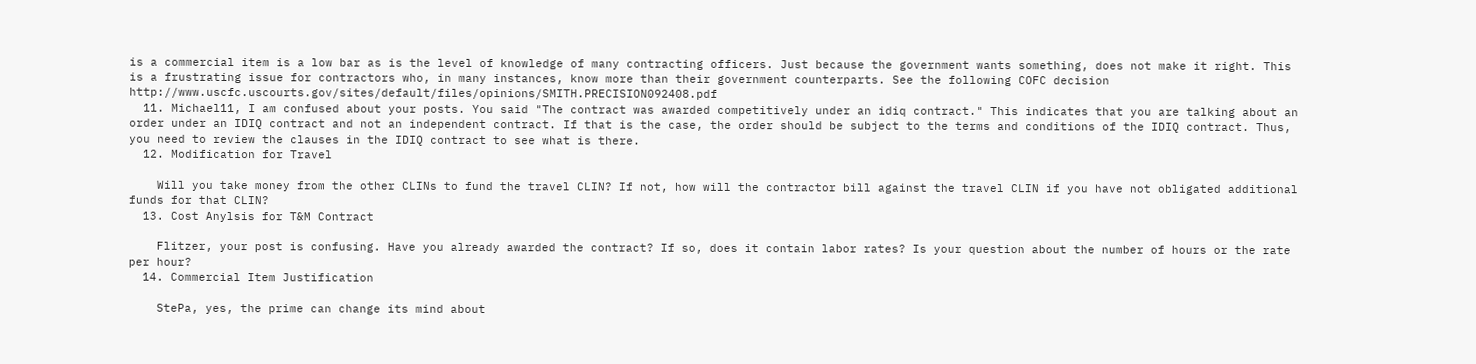is a commercial item is a low bar as is the level of knowledge of many contracting officers. Just because the government wants something, does not make it right. This is a frustrating issue for contractors who, in many instances, know more than their government counterparts. See the following COFC decision http://www.uscfc.uscourts.gov/sites/default/files/opinions/SMITH.PRECISION092408.pdf
  11. Michael11, I am confused about your posts. You said "The contract was awarded competitively under an idiq contract." This indicates that you are talking about an order under an IDIQ contract and not an independent contract. If that is the case, the order should be subject to the terms and conditions of the IDIQ contract. Thus, you need to review the clauses in the IDIQ contract to see what is there.
  12. Modification for Travel

    Will you take money from the other CLINs to fund the travel CLIN? If not, how will the contractor bill against the travel CLIN if you have not obligated additional funds for that CLIN?
  13. Cost Anylsis for T&M Contract

    Flitzer, your post is confusing. Have you already awarded the contract? If so, does it contain labor rates? Is your question about the number of hours or the rate per hour?
  14. Commercial Item Justification

    StePa, yes, the prime can change its mind about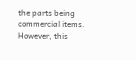the parts being commercial items. However, this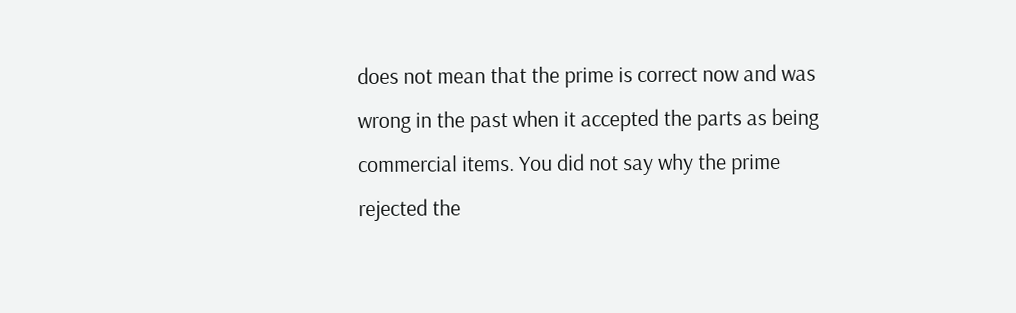does not mean that the prime is correct now and was wrong in the past when it accepted the parts as being commercial items. You did not say why the prime rejected the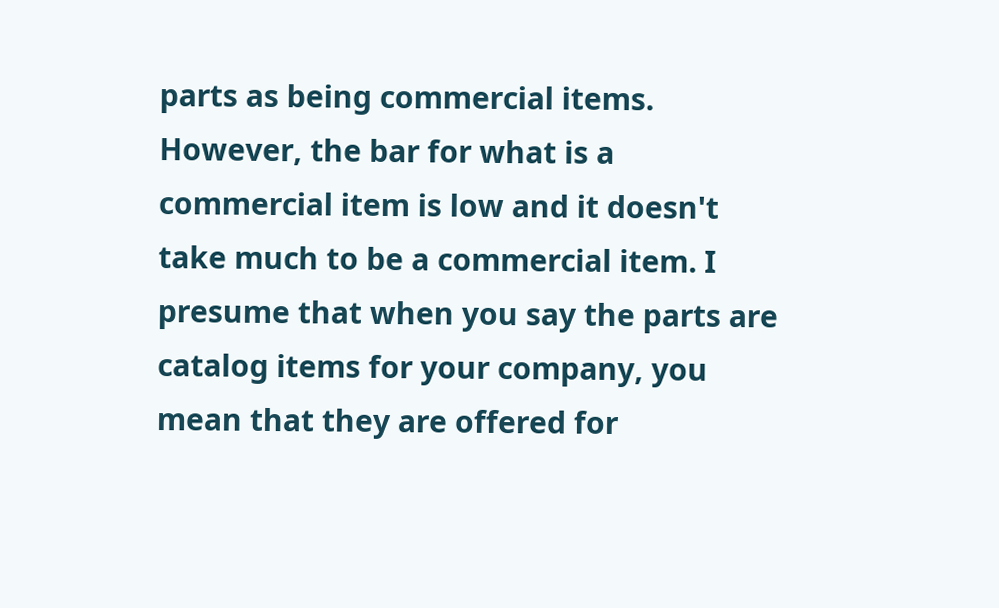parts as being commercial items. However, the bar for what is a commercial item is low and it doesn't take much to be a commercial item. I presume that when you say the parts are catalog items for your company, you mean that they are offered for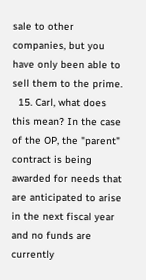sale to other companies, but you have only been able to sell them to the prime.
  15. Carl, what does this mean? In the case of the OP, the "parent" contract is being awarded for needs that are anticipated to arise in the next fiscal year and no funds are currently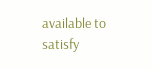available to satisfy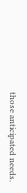those anticipated needs.